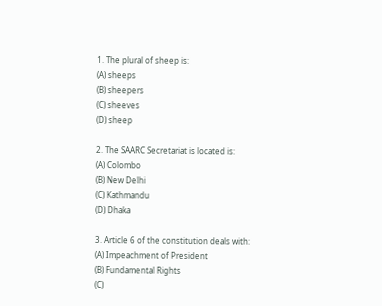1. The plural of sheep is:
(A) sheeps
(B) sheepers
(C) sheeves
(D) sheep

2. The SAARC Secretariat is located is:
(A) Colombo
(B) New Delhi
(C) Kathmandu
(D) Dhaka

3. Article 6 of the constitution deals with:
(A) Impeachment of President
(B) Fundamental Rights
(C)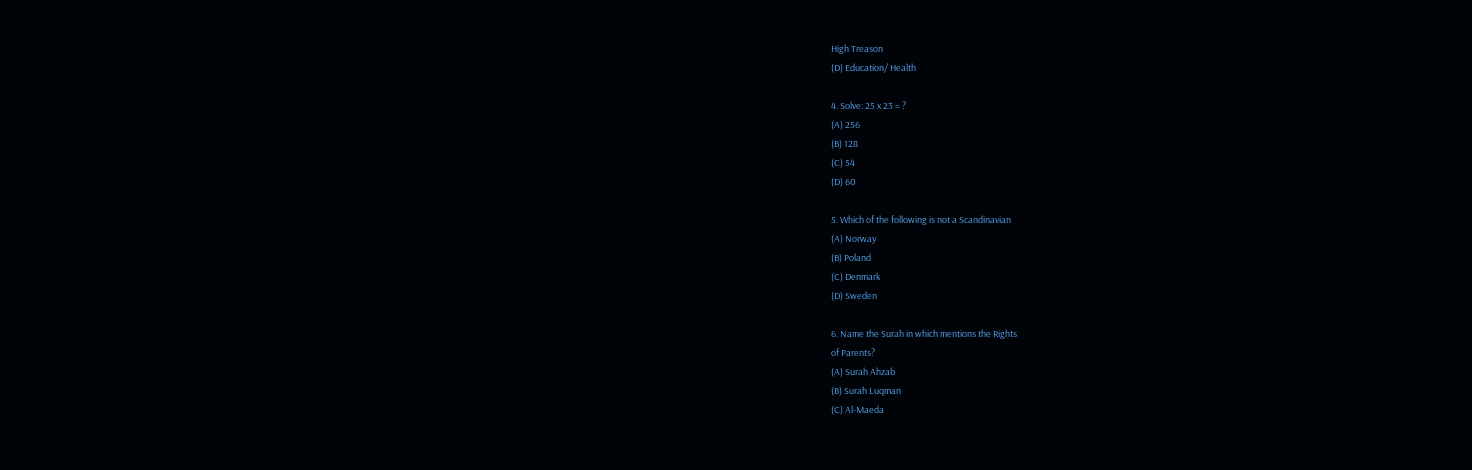High Treason
(D) Education/ Health

4. Solve: 25 x 23 = ?
(A) 256
(B) 128
(C) 54
(D) 60

5. Which of the following is not a Scandinavian
(A) Norway
(B) Poland
(C) Denmark
(D) Sweden

6. Name the Surah in which mentions the Rights
of Parents?
(A) Surah Ahzab
(B) Surah Luqman
(C) Al-Maeda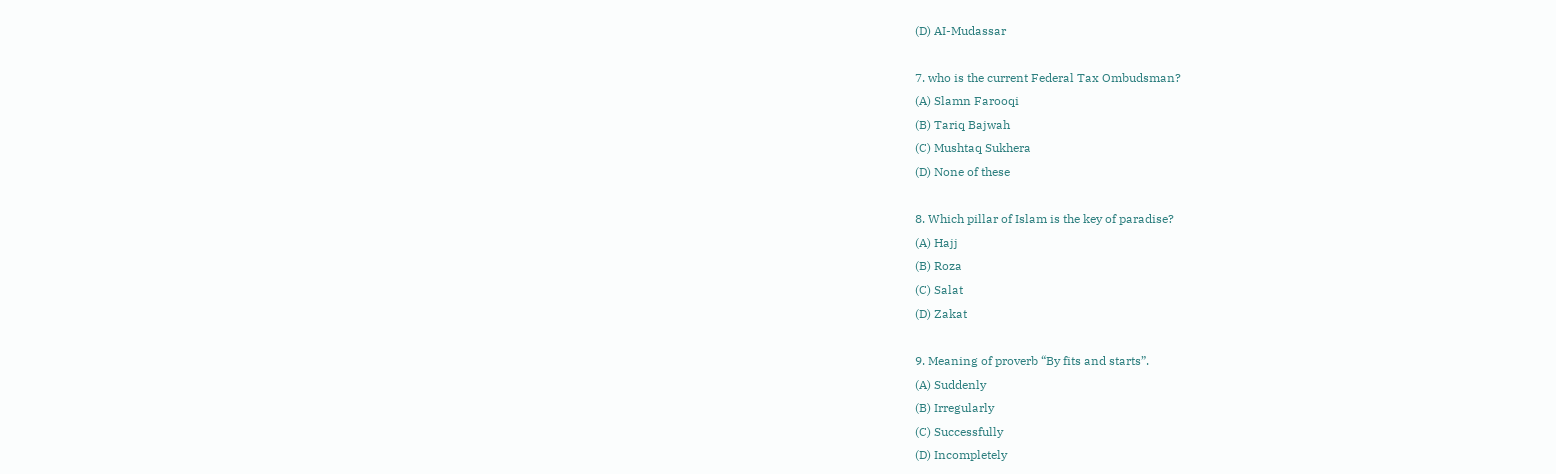(D) AI-Mudassar

7. who is the current Federal Tax Ombudsman?
(A) Slamn Farooqi
(B) Tariq Bajwah
(C) Mushtaq Sukhera
(D) None of these

8. Which pillar of Islam is the key of paradise?
(A) Hajj
(B) Roza
(C) Salat
(D) Zakat

9. Meaning of proverb “By fits and starts”.
(A) Suddenly
(B) Irregularly
(C) Successfully
(D) Incompletely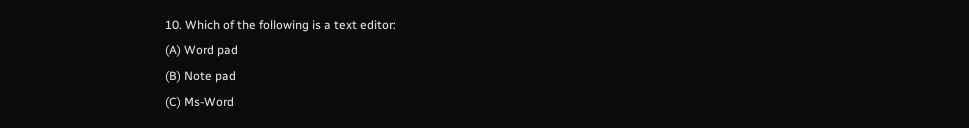10. Which of the following is a text editor:
(A) Word pad
(B) Note pad
(C) Ms-Word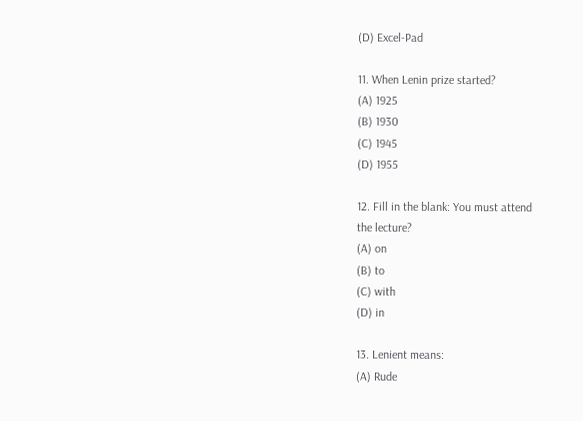(D) Excel-Pad

11. When Lenin prize started?
(A) 1925
(B) 1930
(C) 1945
(D) 1955

12. Fill in the blank: You must attend
the lecture?
(A) on
(B) to
(C) with
(D) in

13. Lenient means:
(A) Rude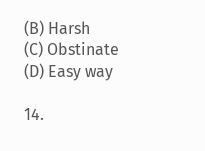(B) Harsh
(C) Obstinate
(D) Easy way

14.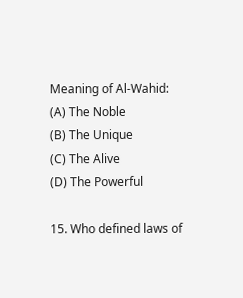Meaning of Al-Wahid:
(A) The Noble
(B) The Unique
(C) The Alive
(D) The Powerful

15. Who defined laws of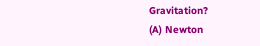Gravitation?
(A) Newton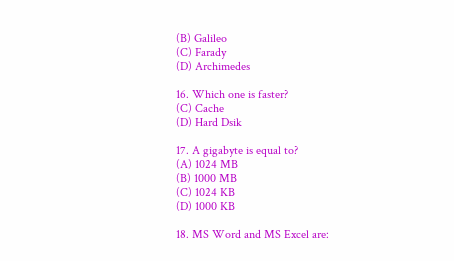(B) Galileo
(C) Farady
(D) Archimedes

16. Which one is faster?
(C) Cache
(D) Hard Dsik

17. A gigabyte is equal to?
(A) 1024 MB
(B) 1000 MB
(C) 1024 KB
(D) 1000 KB

18. MS Word and MS Excel are: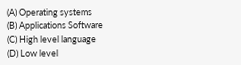(A) Operating systems
(B) Applications Software
(C) High level language
(D) Low level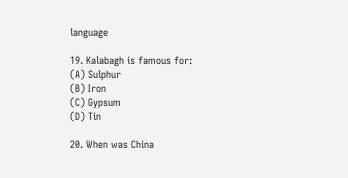language

19. Kalabagh is famous for:
(A) Sulphur
(B) Iron
(C) Gypsum
(D) Tin

20. When was China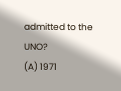admitted to the UNO?
(A) 1971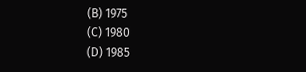(B) 1975
(C) 1980
(D) 1985